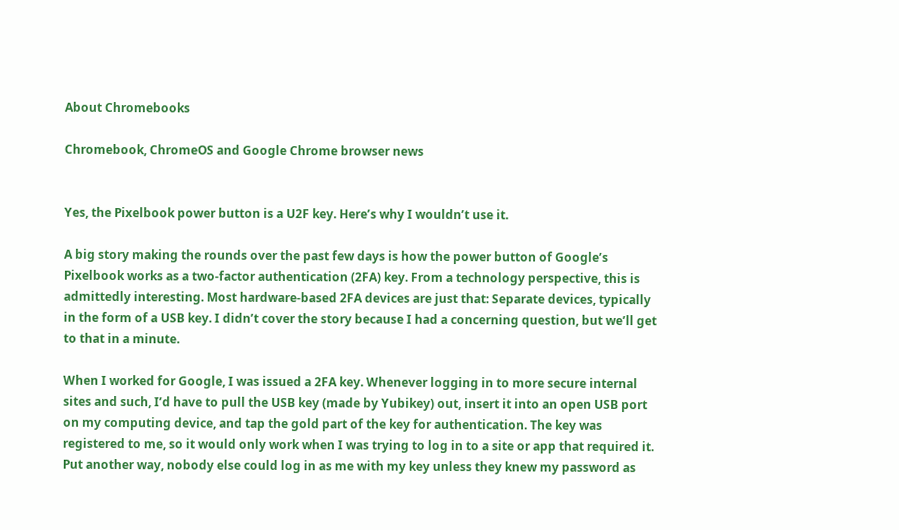About Chromebooks

Chromebook, ChromeOS and Google Chrome browser news


Yes, the Pixelbook power button is a U2F key. Here’s why I wouldn’t use it.

A big story making the rounds over the past few days is how the power button of Google’s Pixelbook works as a two-factor authentication (2FA) key. From a technology perspective, this is admittedly interesting. Most hardware-based 2FA devices are just that: Separate devices, typically in the form of a USB key. I didn’t cover the story because I had a concerning question, but we’ll get to that in a minute.

When I worked for Google, I was issued a 2FA key. Whenever logging in to more secure internal sites and such, I’d have to pull the USB key (made by Yubikey) out, insert it into an open USB port on my computing device, and tap the gold part of the key for authentication. The key was registered to me, so it would only work when I was trying to log in to a site or app that required it. Put another way, nobody else could log in as me with my key unless they knew my password as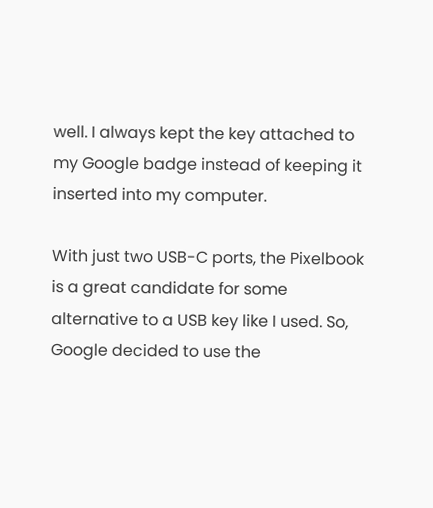well. I always kept the key attached to my Google badge instead of keeping it inserted into my computer.

With just two USB-C ports, the Pixelbook is a great candidate for some alternative to a USB key like I used. So, Google decided to use the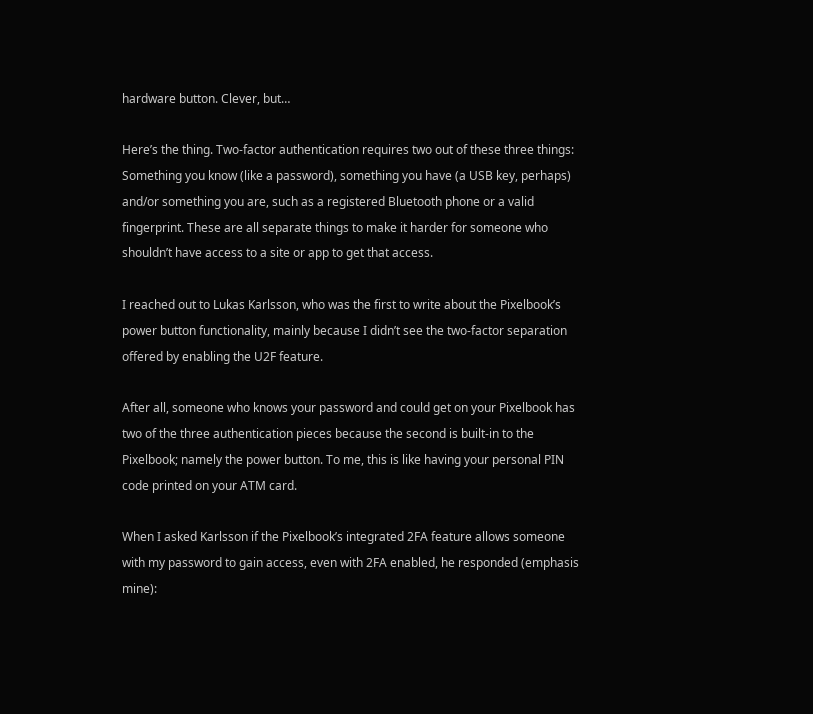hardware button. Clever, but…

Here’s the thing. Two-factor authentication requires two out of these three things: Something you know (like a password), something you have (a USB key, perhaps) and/or something you are, such as a registered Bluetooth phone or a valid fingerprint. These are all separate things to make it harder for someone who shouldn’t have access to a site or app to get that access.

I reached out to Lukas Karlsson, who was the first to write about the Pixelbook’s power button functionality, mainly because I didn’t see the two-factor separation offered by enabling the U2F feature.

After all, someone who knows your password and could get on your Pixelbook has two of the three authentication pieces because the second is built-in to the Pixelbook; namely the power button. To me, this is like having your personal PIN code printed on your ATM card.

When I asked Karlsson if the Pixelbook’s integrated 2FA feature allows someone with my password to gain access, even with 2FA enabled, he responded (emphasis mine):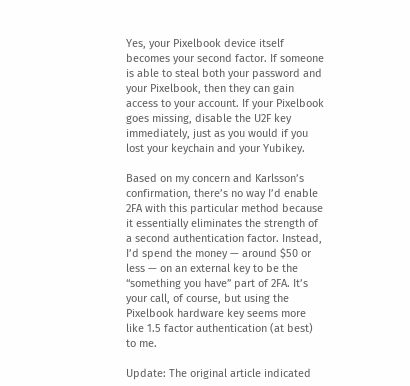Yes, your Pixelbook device itself becomes your second factor. If someone is able to steal both your password and your Pixelbook, then they can gain access to your account. If your Pixelbook goes missing, disable the U2F key immediately, just as you would if you lost your keychain and your Yubikey.

Based on my concern and Karlsson’s confirmation, there’s no way I’d enable 2FA with this particular method because it essentially eliminates the strength of a second authentication factor. Instead, I’d spend the money — around $50 or less — on an external key to be the “something you have” part of 2FA. It’s your call, of course, but using the Pixelbook hardware key seems more like 1.5 factor authentication (at best) to me.

Update: The original article indicated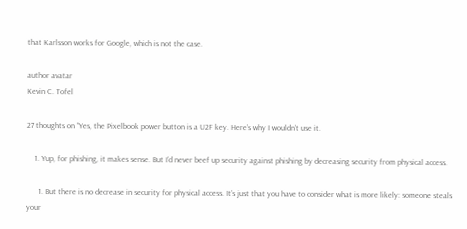that Karlsson works for Google, which is not the case.

author avatar
Kevin C. Tofel

27 thoughts on “Yes, the Pixelbook power button is a U2F key. Here’s why I wouldn’t use it.

    1. Yup, for phishing, it makes sense. But I’d never beef up security against phishing by decreasing security from physical access.

      1. But there is no decrease in security for physical access. It’s just that you have to consider what is more likely: someone steals your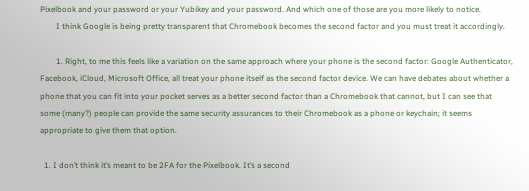Pixelbook and your password or your Yubikey and your password. And which one of those are you more likely to notice.
        I think Google is being pretty transparent that Chromebook becomes the second factor and you must treat it accordingly.

        1. Right, to me this feels like a variation on the same approach where your phone is the second factor: Google Authenticator, Facebook, iCloud, Microsoft Office, all treat your phone itself as the second factor device. We can have debates about whether a phone that you can fit into your pocket serves as a better second factor than a Chromebook that cannot, but I can see that some (many?) people can provide the same security assurances to their Chromebook as a phone or keychain; it seems appropriate to give them that option.

  1. I don’t think it’s meant to be 2FA for the Pixelbook. It’s a second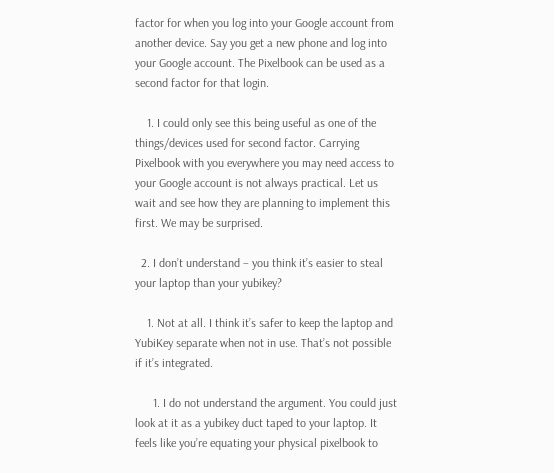factor for when you log into your Google account from another device. Say you get a new phone and log into your Google account. The Pixelbook can be used as a second factor for that login.

    1. I could only see this being useful as one of the things/devices used for second factor. Carrying Pixelbook with you everywhere you may need access to your Google account is not always practical. Let us wait and see how they are planning to implement this first. We may be surprised.

  2. I don’t understand – you think it’s easier to steal your laptop than your yubikey?

    1. Not at all. I think it’s safer to keep the laptop and YubiKey separate when not in use. That’s not possible if it’s integrated.

      1. I do not understand the argument. You could just look at it as a yubikey duct taped to your laptop. It feels like you’re equating your physical pixelbook to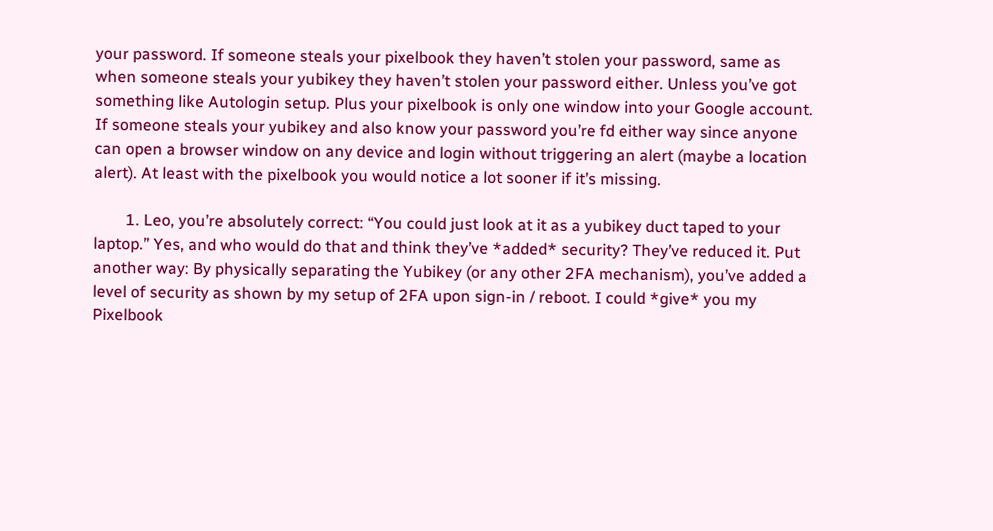your password. If someone steals your pixelbook they haven’t stolen your password, same as when someone steals your yubikey they haven’t stolen your password either. Unless you’ve got something like Autologin setup. Plus your pixelbook is only one window into your Google account. If someone steals your yubikey and also know your password you’re fd either way since anyone can open a browser window on any device and login without triggering an alert (maybe a location alert). At least with the pixelbook you would notice a lot sooner if it’s missing.

        1. Leo, you’re absolutely correct: “You could just look at it as a yubikey duct taped to your laptop.” Yes, and who would do that and think they’ve *added* security? They’ve reduced it. Put another way: By physically separating the Yubikey (or any other 2FA mechanism), you’ve added a level of security as shown by my setup of 2FA upon sign-in / reboot. I could *give* you my Pixelbook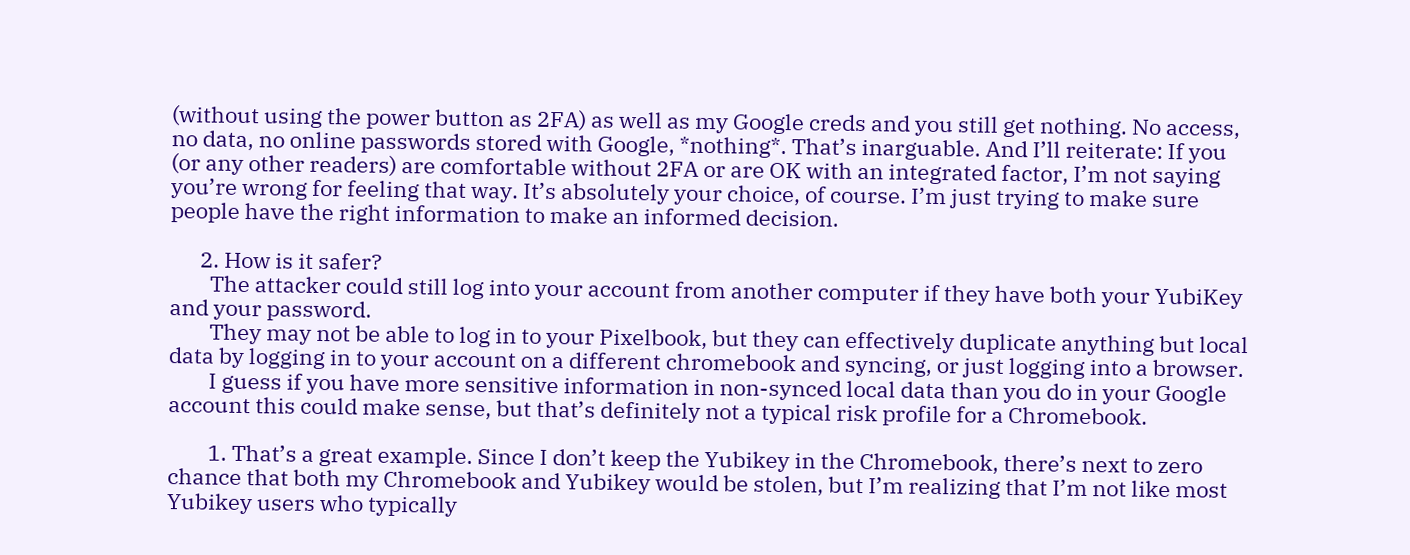(without using the power button as 2FA) as well as my Google creds and you still get nothing. No access, no data, no online passwords stored with Google, *nothing*. That’s inarguable. And I’ll reiterate: If you (or any other readers) are comfortable without 2FA or are OK with an integrated factor, I’m not saying you’re wrong for feeling that way. It’s absolutely your choice, of course. I’m just trying to make sure people have the right information to make an informed decision.

      2. How is it safer?
        The attacker could still log into your account from another computer if they have both your YubiKey and your password.
        They may not be able to log in to your Pixelbook, but they can effectively duplicate anything but local data by logging in to your account on a different chromebook and syncing, or just logging into a browser.
        I guess if you have more sensitive information in non-synced local data than you do in your Google account this could make sense, but that’s definitely not a typical risk profile for a Chromebook.

        1. That’s a great example. Since I don’t keep the Yubikey in the Chromebook, there’s next to zero chance that both my Chromebook and Yubikey would be stolen, but I’m realizing that I’m not like most Yubikey users who typically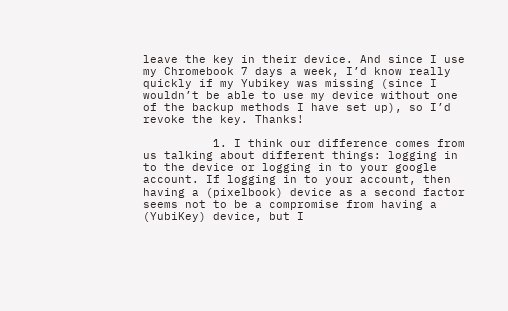leave the key in their device. And since I use my Chromebook 7 days a week, I’d know really quickly if my Yubikey was missing (since I wouldn’t be able to use my device without one of the backup methods I have set up), so I’d revoke the key. Thanks!

          1. I think our difference comes from us talking about different things: logging in to the device or logging in to your google account. If logging in to your account, then having a (pixelbook) device as a second factor seems not to be a compromise from having a (YubiKey) device, but I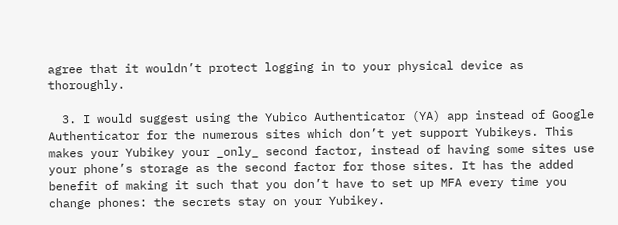agree that it wouldn’t protect logging in to your physical device as thoroughly.

  3. I would suggest using the Yubico Authenticator (YA) app instead of Google Authenticator for the numerous sites which don’t yet support Yubikeys. This makes your Yubikey your _only_ second factor, instead of having some sites use your phone’s storage as the second factor for those sites. It has the added benefit of making it such that you don’t have to set up MFA every time you change phones: the secrets stay on your Yubikey.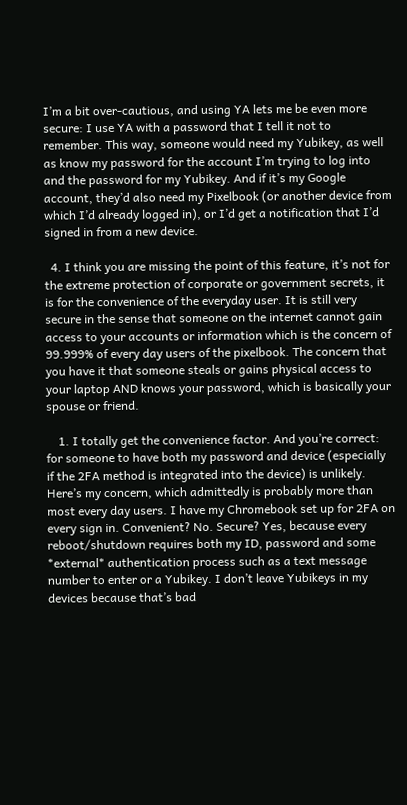I’m a bit over-cautious, and using YA lets me be even more secure: I use YA with a password that I tell it not to remember. This way, someone would need my Yubikey, as well as know my password for the account I’m trying to log into and the password for my Yubikey. And if it’s my Google account, they’d also need my Pixelbook (or another device from which I’d already logged in), or I’d get a notification that I’d signed in from a new device.

  4. I think you are missing the point of this feature, it’s not for the extreme protection of corporate or government secrets, it is for the convenience of the everyday user. It is still very secure in the sense that someone on the internet cannot gain access to your accounts or information which is the concern of 99.999% of every day users of the pixelbook. The concern that you have it that someone steals or gains physical access to your laptop AND knows your password, which is basically your spouse or friend.

    1. I totally get the convenience factor. And you’re correct: for someone to have both my password and device (especially if the 2FA method is integrated into the device) is unlikely. Here’s my concern, which admittedly is probably more than most every day users. I have my Chromebook set up for 2FA on every sign in. Convenient? No. Secure? Yes, because every reboot/shutdown requires both my ID, password and some *external* authentication process such as a text message number to enter or a Yubikey. I don’t leave Yubikeys in my devices because that’s bad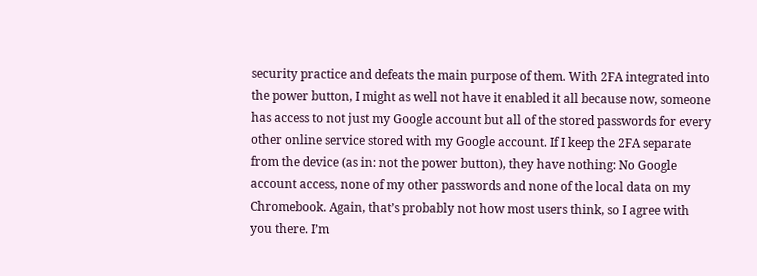security practice and defeats the main purpose of them. With 2FA integrated into the power button, I might as well not have it enabled it all because now, someone has access to not just my Google account but all of the stored passwords for every other online service stored with my Google account. If I keep the 2FA separate from the device (as in: not the power button), they have nothing: No Google account access, none of my other passwords and none of the local data on my Chromebook. Again, that’s probably not how most users think, so I agree with you there. I’m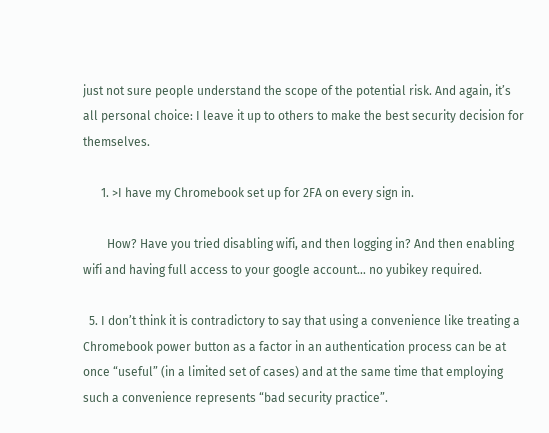just not sure people understand the scope of the potential risk. And again, it’s all personal choice: I leave it up to others to make the best security decision for themselves.

      1. >I have my Chromebook set up for 2FA on every sign in.

        How? Have you tried disabling wifi, and then logging in? And then enabling wifi and having full access to your google account… no yubikey required.

  5. I don’t think it is contradictory to say that using a convenience like treating a Chromebook power button as a factor in an authentication process can be at once “useful” (in a limited set of cases) and at the same time that employing such a convenience represents “bad security practice”.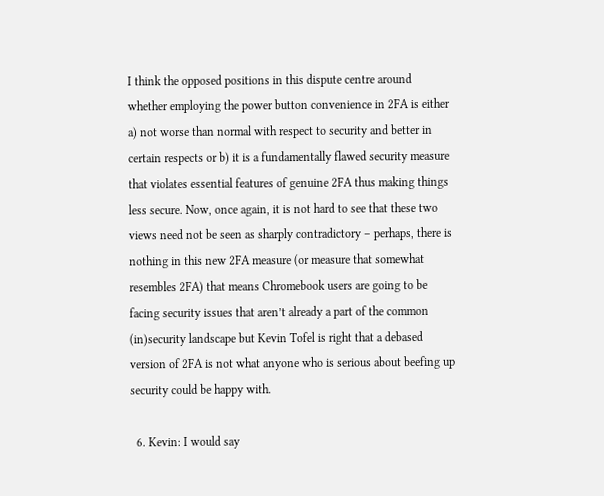I think the opposed positions in this dispute centre around whether employing the power button convenience in 2FA is either a) not worse than normal with respect to security and better in certain respects or b) it is a fundamentally flawed security measure that violates essential features of genuine 2FA thus making things less secure. Now, once again, it is not hard to see that these two views need not be seen as sharply contradictory – perhaps, there is nothing in this new 2FA measure (or measure that somewhat resembles 2FA) that means Chromebook users are going to be facing security issues that aren’t already a part of the common (in)security landscape but Kevin Tofel is right that a debased version of 2FA is not what anyone who is serious about beefing up security could be happy with.

  6. Kevin: I would say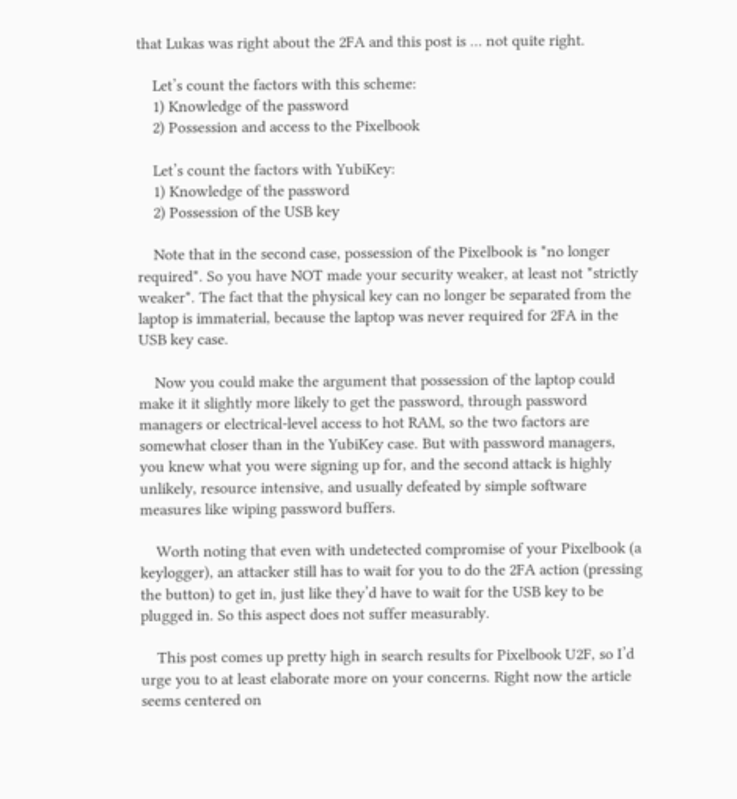that Lukas was right about the 2FA and this post is … not quite right.

    Let’s count the factors with this scheme:
    1) Knowledge of the password
    2) Possession and access to the Pixelbook

    Let’s count the factors with YubiKey:
    1) Knowledge of the password
    2) Possession of the USB key

    Note that in the second case, possession of the Pixelbook is *no longer required*. So you have NOT made your security weaker, at least not *strictly weaker*. The fact that the physical key can no longer be separated from the laptop is immaterial, because the laptop was never required for 2FA in the USB key case.

    Now you could make the argument that possession of the laptop could make it it slightly more likely to get the password, through password managers or electrical-level access to hot RAM, so the two factors are somewhat closer than in the YubiKey case. But with password managers, you knew what you were signing up for, and the second attack is highly unlikely, resource intensive, and usually defeated by simple software measures like wiping password buffers.

    Worth noting that even with undetected compromise of your Pixelbook (a keylogger), an attacker still has to wait for you to do the 2FA action (pressing the button) to get in, just like they’d have to wait for the USB key to be plugged in. So this aspect does not suffer measurably.

    This post comes up pretty high in search results for Pixelbook U2F, so I’d urge you to at least elaborate more on your concerns. Right now the article seems centered on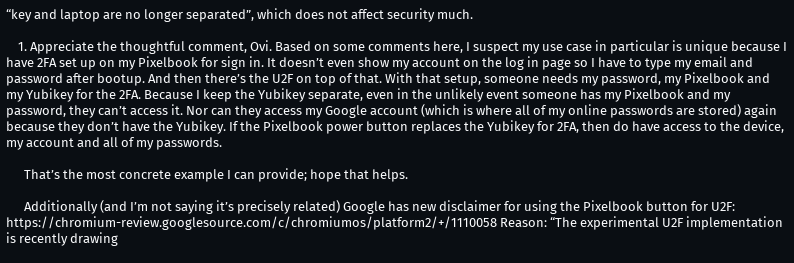“key and laptop are no longer separated”, which does not affect security much.

    1. Appreciate the thoughtful comment, Ovi. Based on some comments here, I suspect my use case in particular is unique because I have 2FA set up on my Pixelbook for sign in. It doesn’t even show my account on the log in page so I have to type my email and password after bootup. And then there’s the U2F on top of that. With that setup, someone needs my password, my Pixelbook and my Yubikey for the 2FA. Because I keep the Yubikey separate, even in the unlikely event someone has my Pixelbook and my password, they can’t access it. Nor can they access my Google account (which is where all of my online passwords are stored) again because they don’t have the Yubikey. If the Pixelbook power button replaces the Yubikey for 2FA, then do have access to the device, my account and all of my passwords.

      That’s the most concrete example I can provide; hope that helps.

      Additionally (and I’m not saying it’s precisely related) Google has new disclaimer for using the Pixelbook button for U2F: https://chromium-review.googlesource.com/c/chromiumos/platform2/+/1110058 Reason: “The experimental U2F implementation is recently drawing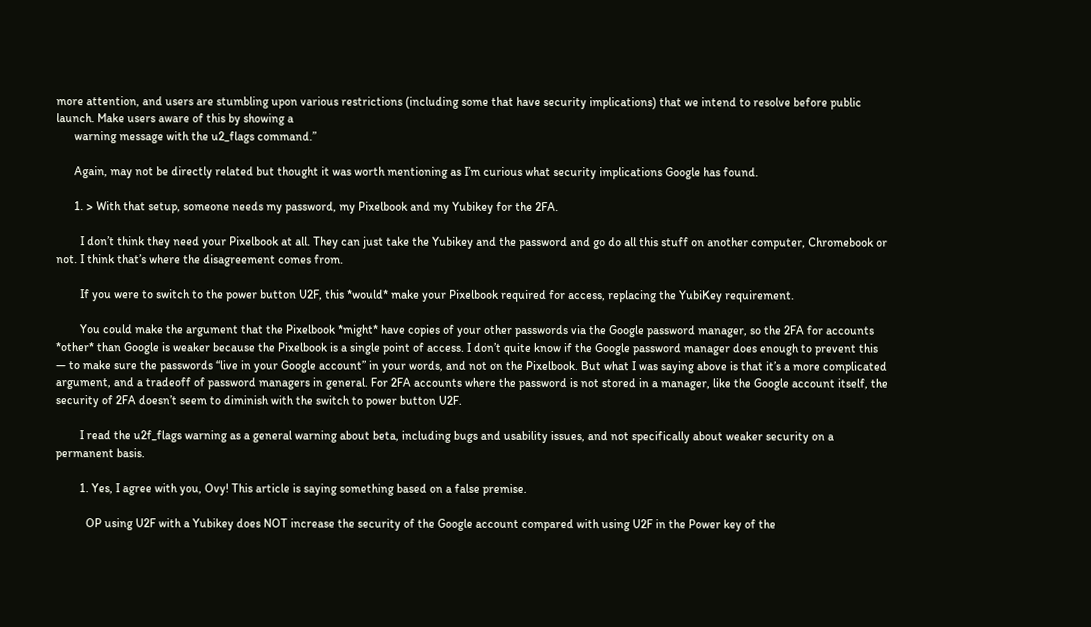more attention, and users are stumbling upon various restrictions (including some that have security implications) that we intend to resolve before public launch. Make users aware of this by showing a
      warning message with the u2_flags command.”

      Again, may not be directly related but thought it was worth mentioning as I’m curious what security implications Google has found.

      1. > With that setup, someone needs my password, my Pixelbook and my Yubikey for the 2FA.

        I don’t think they need your Pixelbook at all. They can just take the Yubikey and the password and go do all this stuff on another computer, Chromebook or not. I think that’s where the disagreement comes from.

        If you were to switch to the power button U2F, this *would* make your Pixelbook required for access, replacing the YubiKey requirement.

        You could make the argument that the Pixelbook *might* have copies of your other passwords via the Google password manager, so the 2FA for accounts *other* than Google is weaker because the Pixelbook is a single point of access. I don’t quite know if the Google password manager does enough to prevent this — to make sure the passwords “live in your Google account” in your words, and not on the Pixelbook. But what I was saying above is that it’s a more complicated argument, and a tradeoff of password managers in general. For 2FA accounts where the password is not stored in a manager, like the Google account itself, the security of 2FA doesn’t seem to diminish with the switch to power button U2F.

        I read the u2f_flags warning as a general warning about beta, including bugs and usability issues, and not specifically about weaker security on a permanent basis.

        1. Yes, I agree with you, Ovy! This article is saying something based on a false premise.

          OP using U2F with a Yubikey does NOT increase the security of the Google account compared with using U2F in the Power key of the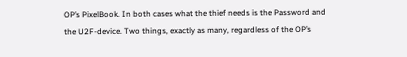OP’s PixelBook. In both cases what the thief needs is the Password and the U2F-device. Two things, exactly as many, regardless of the OP’s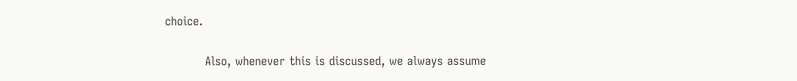choice.

          Also, whenever this is discussed, we always assume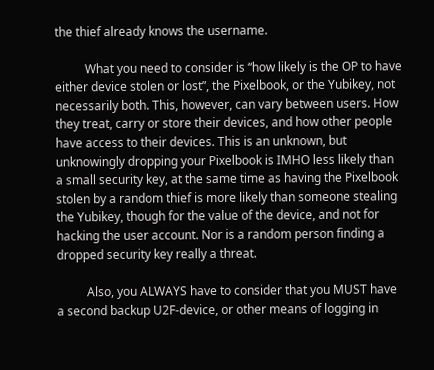the thief already knows the username.

          What you need to consider is “how likely is the OP to have either device stolen or lost”, the Pixelbook, or the Yubikey, not necessarily both. This, however, can vary between users. How they treat, carry or store their devices, and how other people have access to their devices. This is an unknown, but unknowingly dropping your Pixelbook is IMHO less likely than a small security key, at the same time as having the Pixelbook stolen by a random thief is more likely than someone stealing the Yubikey, though for the value of the device, and not for hacking the user account. Nor is a random person finding a dropped security key really a threat.

          Also, you ALWAYS have to consider that you MUST have a second backup U2F-device, or other means of logging in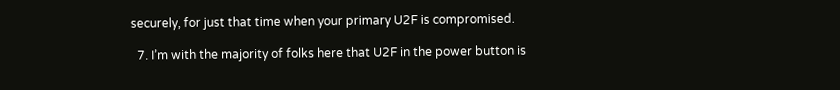securely, for just that time when your primary U2F is compromised.

  7. I’m with the majority of folks here that U2F in the power button is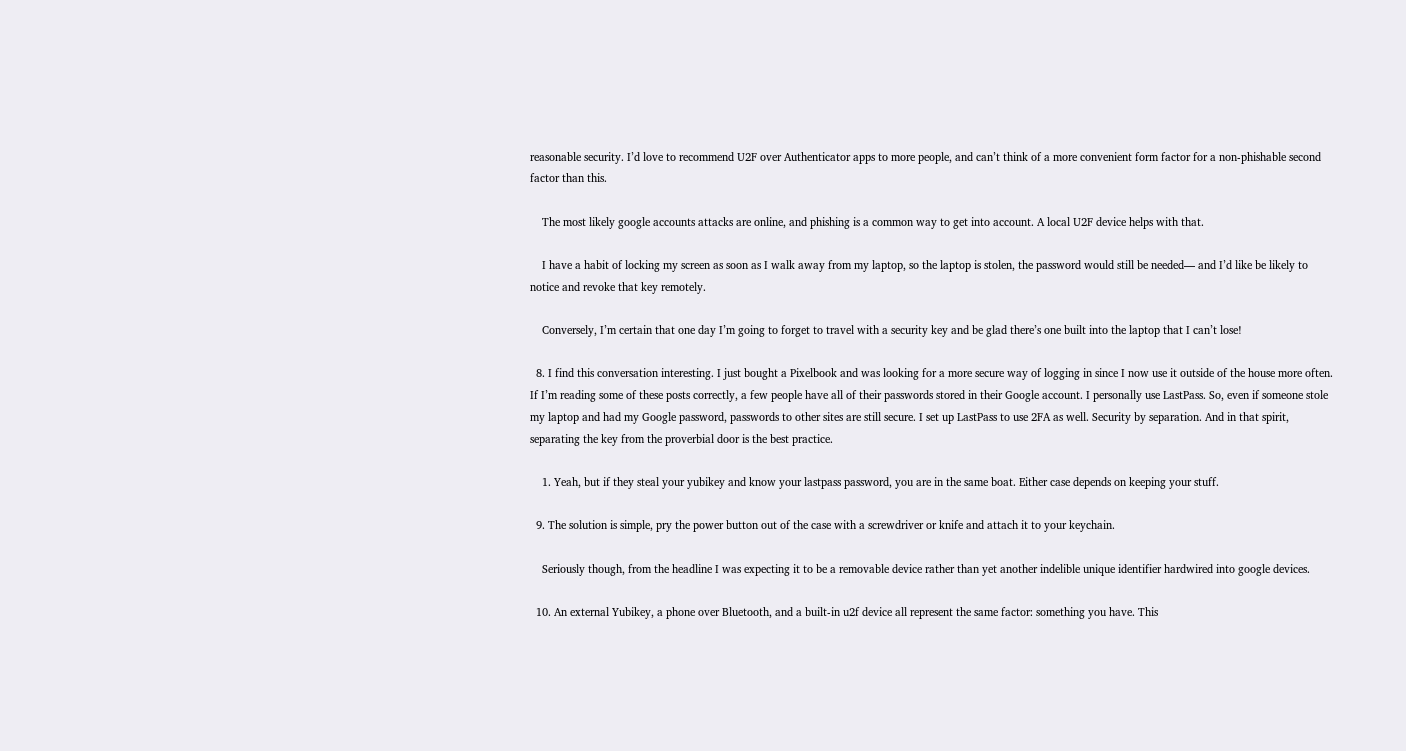reasonable security. I’d love to recommend U2F over Authenticator apps to more people, and can’t think of a more convenient form factor for a non-phishable second factor than this.

    The most likely google accounts attacks are online, and phishing is a common way to get into account. A local U2F device helps with that.

    I have a habit of locking my screen as soon as I walk away from my laptop, so the laptop is stolen, the password would still be needed— and I’d like be likely to notice and revoke that key remotely.

    Conversely, I’m certain that one day I’m going to forget to travel with a security key and be glad there’s one built into the laptop that I can’t lose!

  8. I find this conversation interesting. I just bought a Pixelbook and was looking for a more secure way of logging in since I now use it outside of the house more often. If I’m reading some of these posts correctly, a few people have all of their passwords stored in their Google account. I personally use LastPass. So, even if someone stole my laptop and had my Google password, passwords to other sites are still secure. I set up LastPass to use 2FA as well. Security by separation. And in that spirit, separating the key from the proverbial door is the best practice.

    1. Yeah, but if they steal your yubikey and know your lastpass password, you are in the same boat. Either case depends on keeping your stuff.

  9. The solution is simple, pry the power button out of the case with a screwdriver or knife and attach it to your keychain.

    Seriously though, from the headline I was expecting it to be a removable device rather than yet another indelible unique identifier hardwired into google devices.

  10. An external Yubikey, a phone over Bluetooth, and a built-in u2f device all represent the same factor: something you have. This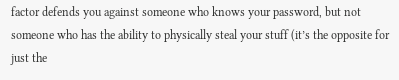factor defends you against someone who knows your password, but not someone who has the ability to physically steal your stuff (it’s the opposite for just the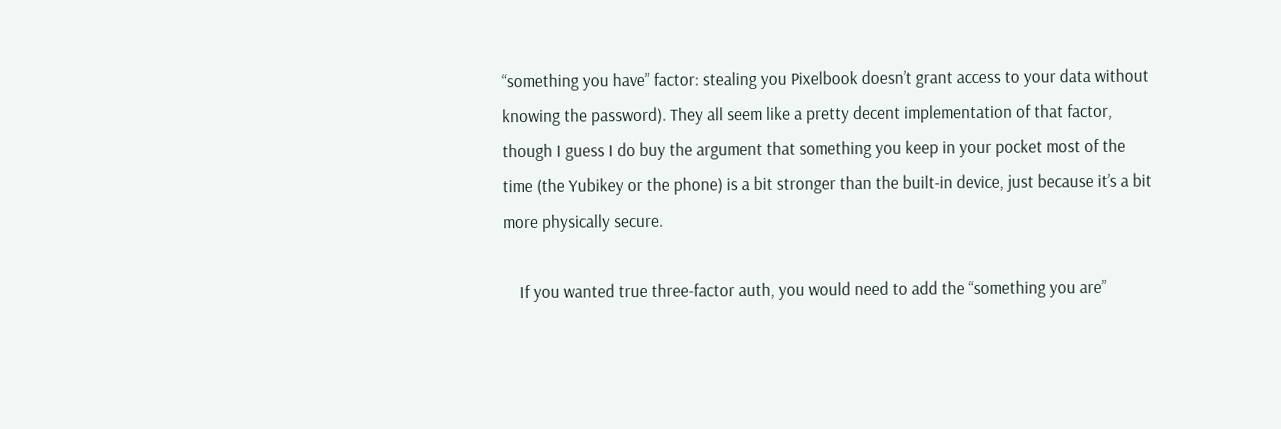“something you have” factor: stealing you Pixelbook doesn’t grant access to your data without knowing the password). They all seem like a pretty decent implementation of that factor, though I guess I do buy the argument that something you keep in your pocket most of the time (the Yubikey or the phone) is a bit stronger than the built-in device, just because it’s a bit more physically secure.

    If you wanted true three-factor auth, you would need to add the “something you are”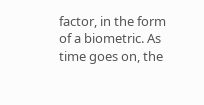factor, in the form of a biometric. As time goes on, the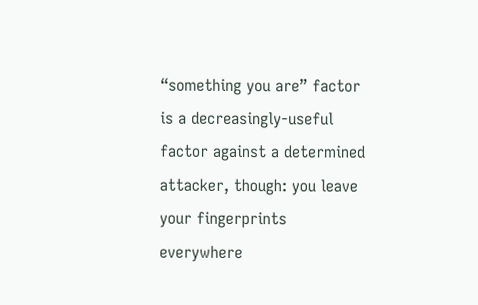“something you are” factor is a decreasingly-useful factor against a determined attacker, though: you leave your fingerprints everywhere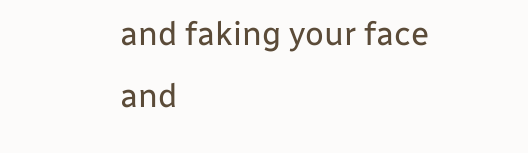and faking your face and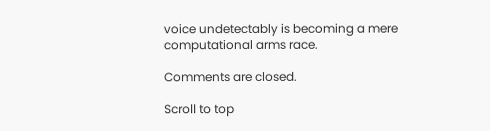voice undetectably is becoming a mere computational arms race.

Comments are closed.

Scroll to top